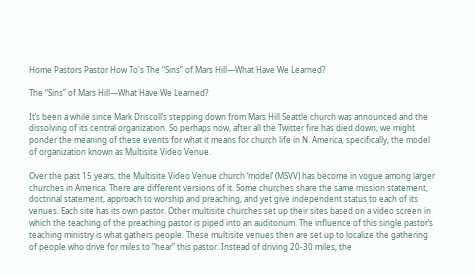Home Pastors Pastor How To's The “Sins” of Mars Hill—What Have We Learned?

The “Sins” of Mars Hill—What Have We Learned?

It’s been a while since Mark Driscoll’s stepping down from Mars Hill Seattle church was announced and the dissolving of its central organization. So perhaps now, after all the Twitter fire has died down, we might ponder the meaning of these events for what it means for church life in N. America, specifically, the model of organization known as Multisite Video Venue.

Over the past 15 years, the Multisite Video Venue church ‘model’ (MSVV) has become in vogue among larger churches in America. There are different versions of it. Some churches share the same mission statement, doctrinal statement, approach to worship and preaching, and yet give independent status to each of its venues. Each site has its own pastor. Other multisite churches set up their sites based on a video screen in which the teaching of the preaching pastor is piped into an auditorium. The influence of this single pastor’s teaching ministry is what gathers people. These multisite venues then are set up to localize the gathering of people who drive for miles to “hear” this pastor. Instead of driving 20-30 miles, the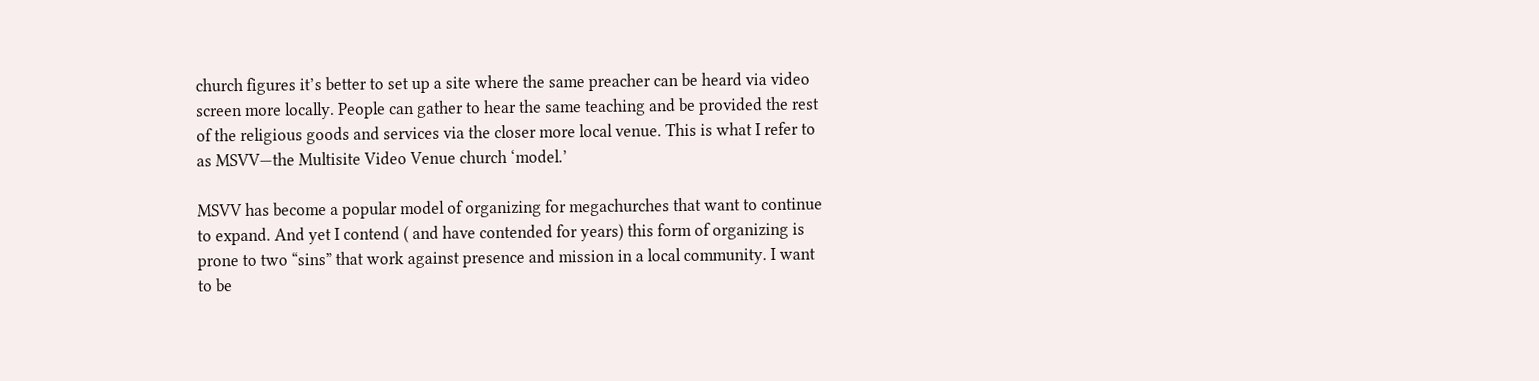church figures it’s better to set up a site where the same preacher can be heard via video screen more locally. People can gather to hear the same teaching and be provided the rest of the religious goods and services via the closer more local venue. This is what I refer to as MSVV—the Multisite Video Venue church ‘model.’

MSVV has become a popular model of organizing for megachurches that want to continue to expand. And yet I contend ( and have contended for years) this form of organizing is prone to two “sins” that work against presence and mission in a local community. I want to be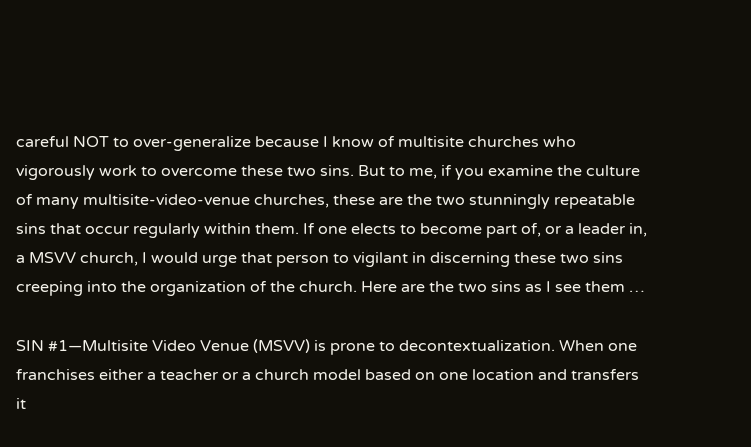careful NOT to over-generalize because I know of multisite churches who vigorously work to overcome these two sins. But to me, if you examine the culture of many multisite-video-venue churches, these are the two stunningly repeatable sins that occur regularly within them. If one elects to become part of, or a leader in, a MSVV church, I would urge that person to vigilant in discerning these two sins creeping into the organization of the church. Here are the two sins as I see them …

SIN #1—Multisite Video Venue (MSVV) is prone to decontextualization. When one franchises either a teacher or a church model based on one location and transfers it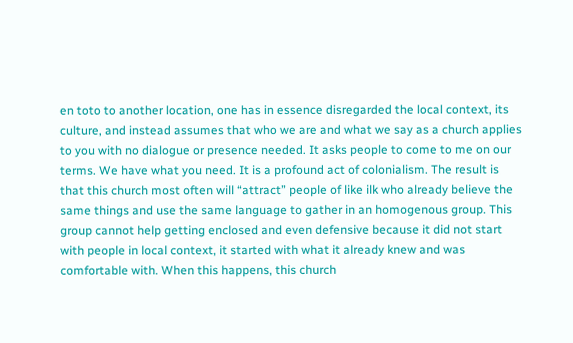en toto to another location, one has in essence disregarded the local context, its culture, and instead assumes that who we are and what we say as a church applies to you with no dialogue or presence needed. It asks people to come to me on our terms. We have what you need. It is a profound act of colonialism. The result is that this church most often will “attract” people of like ilk who already believe the same things and use the same language to gather in an homogenous group. This group cannot help getting enclosed and even defensive because it did not start with people in local context, it started with what it already knew and was comfortable with. When this happens, this church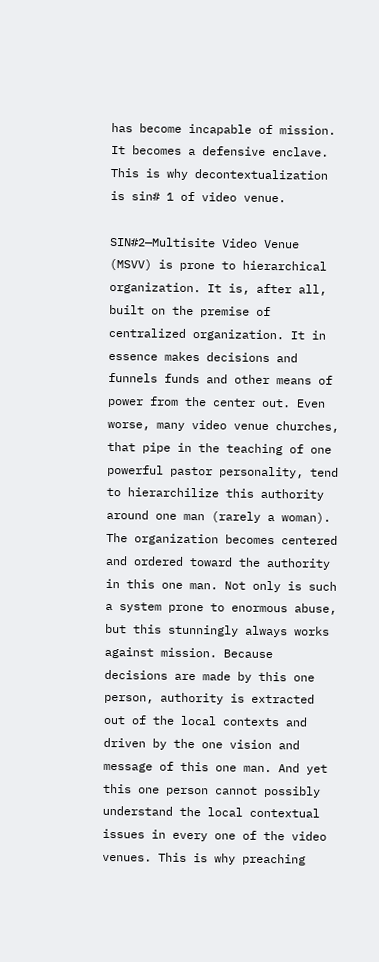has become incapable of mission. It becomes a defensive enclave. This is why decontextualization is sin# 1 of video venue.

SIN#2—Multisite Video Venue (MSVV) is prone to hierarchical organization. It is, after all, built on the premise of centralized organization. It in essence makes decisions and funnels funds and other means of power from the center out. Even worse, many video venue churches, that pipe in the teaching of one powerful pastor personality, tend to hierarchilize this authority around one man (rarely a woman). The organization becomes centered and ordered toward the authority in this one man. Not only is such a system prone to enormous abuse, but this stunningly always works against mission. Because decisions are made by this one person, authority is extracted out of the local contexts and driven by the one vision and message of this one man. And yet this one person cannot possibly understand the local contextual issues in every one of the video venues. This is why preaching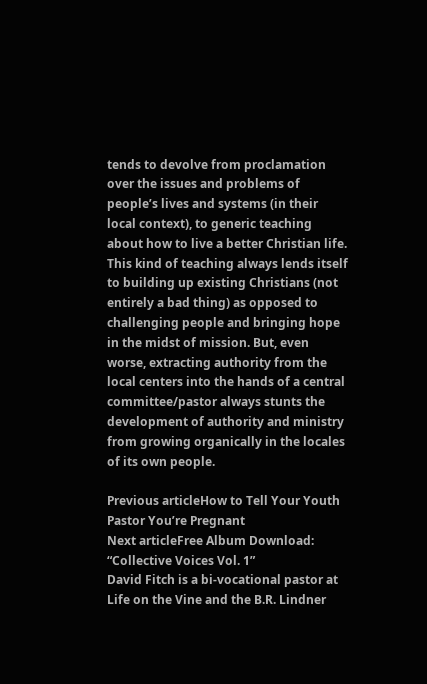tends to devolve from proclamation over the issues and problems of people’s lives and systems (in their local context), to generic teaching about how to live a better Christian life. This kind of teaching always lends itself to building up existing Christians (not entirely a bad thing) as opposed to challenging people and bringing hope in the midst of mission. But, even worse, extracting authority from the local centers into the hands of a central committee/pastor always stunts the development of authority and ministry from growing organically in the locales of its own people.

Previous articleHow to Tell Your Youth Pastor You’re Pregnant
Next articleFree Album Download: “Collective Voices Vol. 1”
David Fitch is a bi-vocational pastor at Life on the Vine and the B.R. Lindner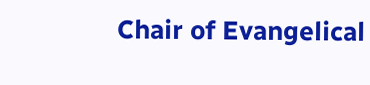Chair of Evangelical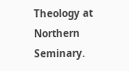Theology at Northern Seminary.